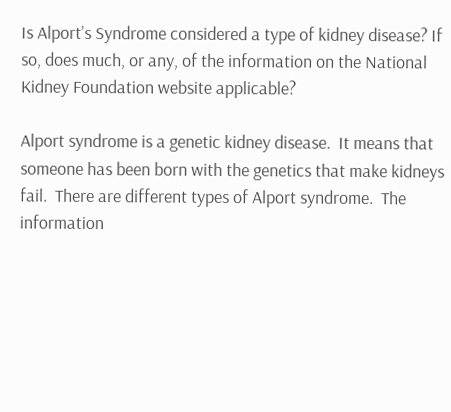Is Alport’s Syndrome considered a type of kidney disease? If so, does much, or any, of the information on the National Kidney Foundation website applicable?

Alport syndrome is a genetic kidney disease.  It means that someone has been born with the genetics that make kidneys fail.  There are different types of Alport syndrome.  The information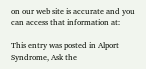on our web site is accurate and you can access that information at:

This entry was posted in Alport Syndrome, Ask the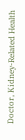Doctor, Kidney-Related Health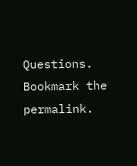Questions. Bookmark the permalink.